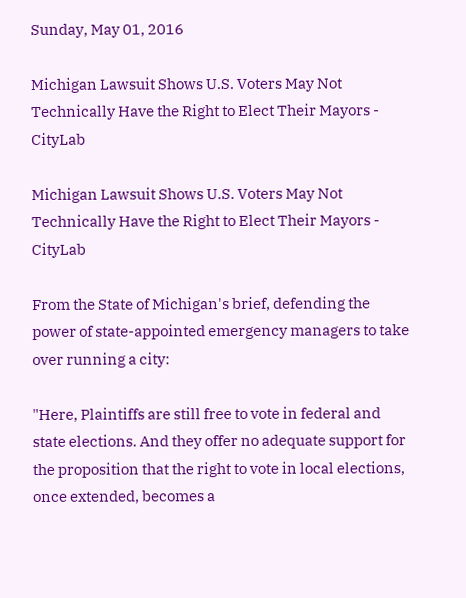Sunday, May 01, 2016

Michigan Lawsuit Shows U.S. Voters May Not Technically Have the Right to Elect Their Mayors - CityLab

Michigan Lawsuit Shows U.S. Voters May Not Technically Have the Right to Elect Their Mayors - CityLab

From the State of Michigan's brief, defending the power of state-appointed emergency managers to take over running a city:

"Here, Plaintiffs are still free to vote in federal and state elections. And they offer no adequate support for the proposition that the right to vote in local elections, once extended, becomes a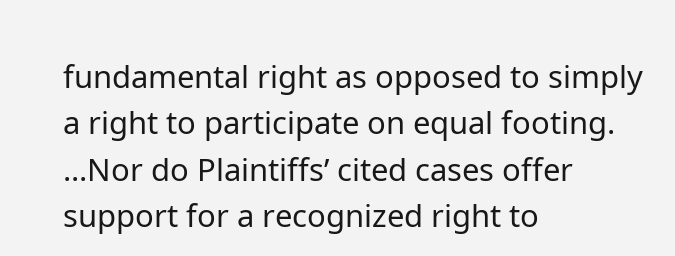fundamental right as opposed to simply a right to participate on equal footing. ...Nor do Plaintiffs’ cited cases offer support for a recognized right to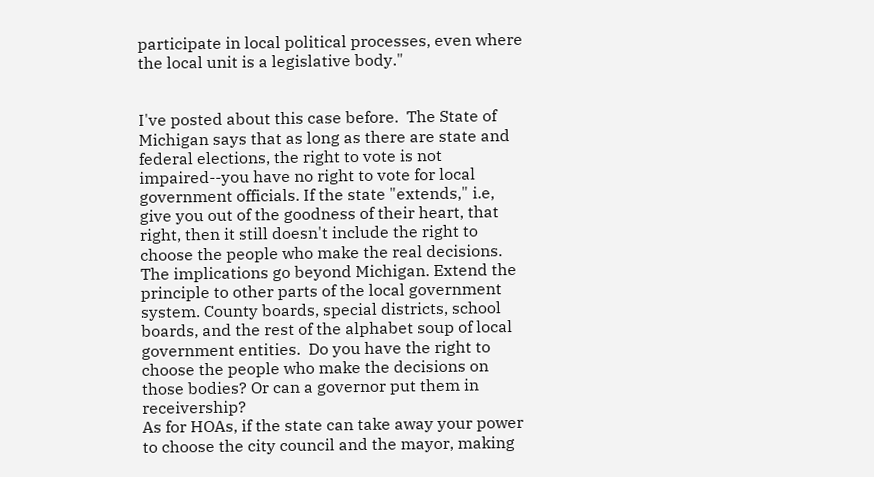participate in local political processes, even where the local unit is a legislative body."


I've posted about this case before.  The State of Michigan says that as long as there are state and federal elections, the right to vote is not impaired--you have no right to vote for local government officials. If the state "extends," i.e, give you out of the goodness of their heart, that right, then it still doesn't include the right to choose the people who make the real decisions.
The implications go beyond Michigan. Extend the principle to other parts of the local government system. County boards, special districts, school boards, and the rest of the alphabet soup of local government entities.  Do you have the right to choose the people who make the decisions on those bodies? Or can a governor put them in receivership?
As for HOAs, if the state can take away your power to choose the city council and the mayor, making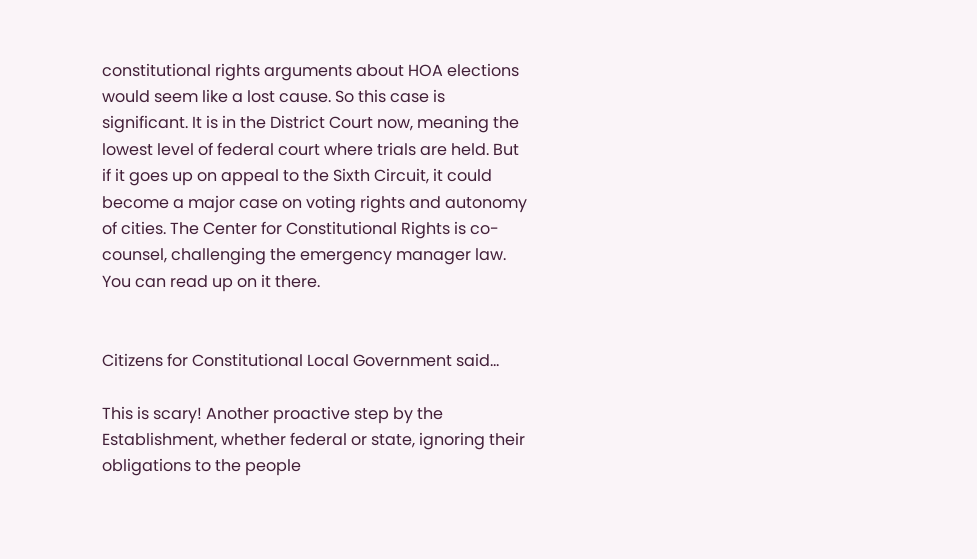constitutional rights arguments about HOA elections would seem like a lost cause. So this case is significant. It is in the District Court now, meaning the lowest level of federal court where trials are held. But if it goes up on appeal to the Sixth Circuit, it could become a major case on voting rights and autonomy of cities. The Center for Constitutional Rights is co-counsel, challenging the emergency manager law. You can read up on it there.


Citizens for Constitutional Local Government said...

This is scary! Another proactive step by the Establishment, whether federal or state, ignoring their obligations to the people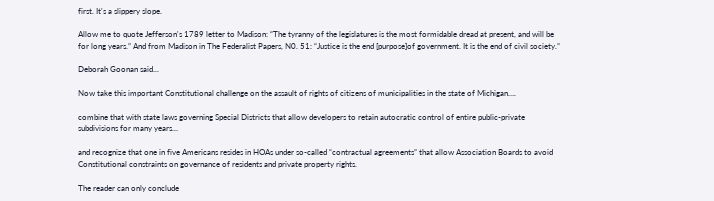first. It's a slippery slope.

Allow me to quote Jefferson's 1789 letter to Madison: “The tyranny of the legislatures is the most formidable dread at present, and will be for long years.” And from Madison in The Federalist Papers, N0. 51: “Justice is the end [purpose]of government. It is the end of civil society.”

Deborah Goonan said...

Now take this important Constitutional challenge on the assault of rights of citizens of municipalities in the state of Michigan….

combine that with state laws governing Special Districts that allow developers to retain autocratic control of entire public-private subdivisions for many years…

and recognize that one in five Americans resides in HOAs under so-called “contractual agreements” that allow Association Boards to avoid Constitutional constraints on governance of residents and private property rights.

The reader can only conclude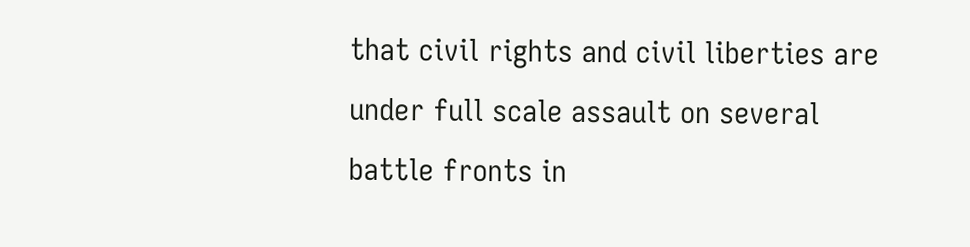that civil rights and civil liberties are under full scale assault on several battle fronts in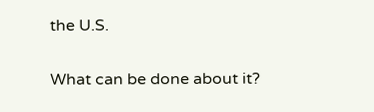the U.S.

What can be done about it?